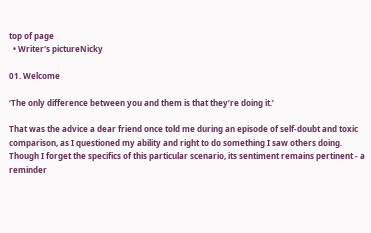top of page
  • Writer's pictureNicky

01. Welcome

‘The only difference between you and them is that they’re doing it.’

That was the advice a dear friend once told me during an episode of self-doubt and toxic comparison, as I questioned my ability and right to do something I saw others doing. Though I forget the specifics of this particular scenario, its sentiment remains pertinent - a reminder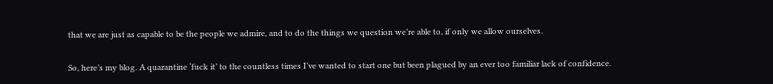that we are just as capable to be the people we admire, and to do the things we question we’re able to, if only we allow ourselves.

So, here’s my blog. A quarantine ‘fuck it’ to the countless times I’ve wanted to start one but been plagued by an ever too familiar lack of confidence.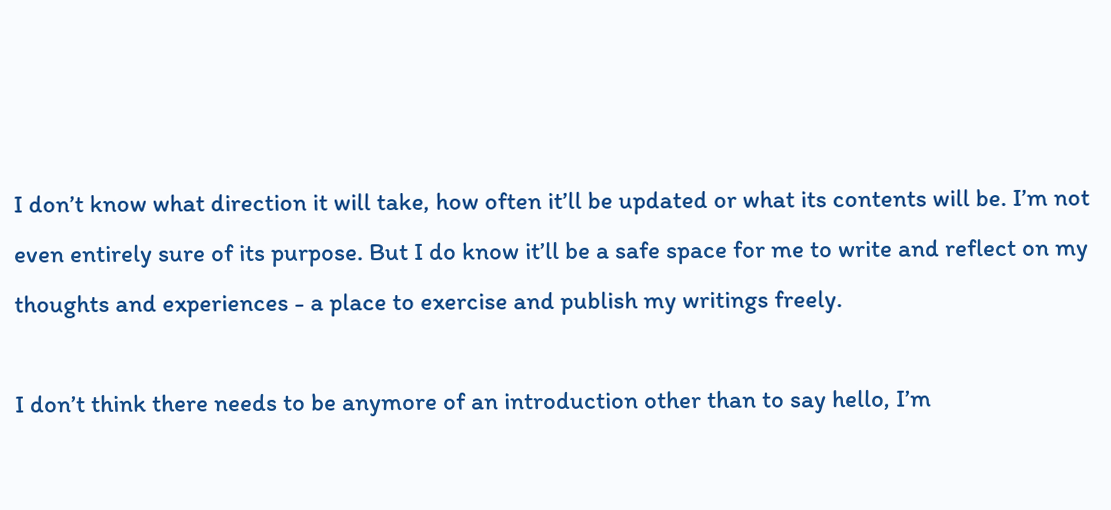I don’t know what direction it will take, how often it’ll be updated or what its contents will be. I’m not even entirely sure of its purpose. But I do know it’ll be a safe space for me to write and reflect on my thoughts and experiences - a place to exercise and publish my writings freely.

I don’t think there needs to be anymore of an introduction other than to say hello, I’m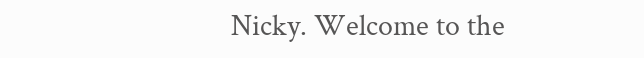Nicky. Welcome to the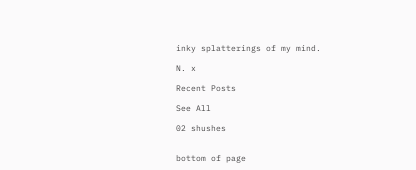inky splatterings of my mind.

N. x

Recent Posts

See All

02 shushes


bottom of page